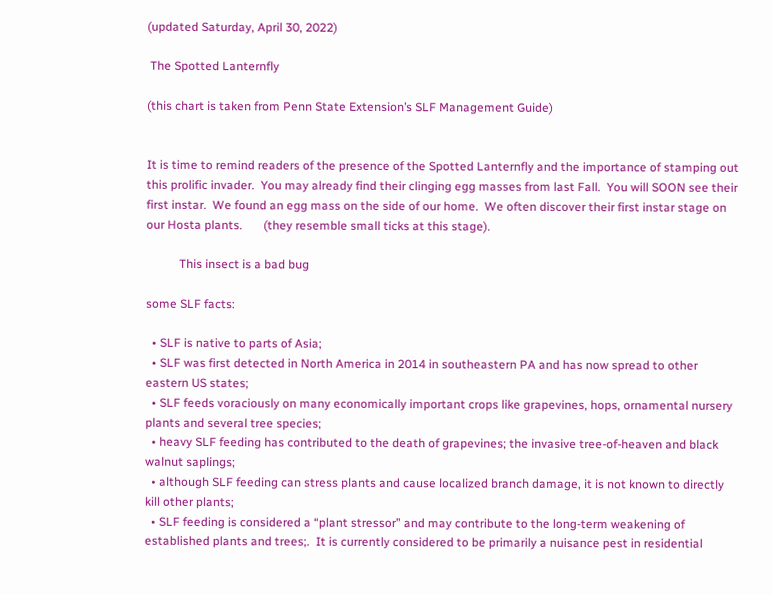(updated Saturday, April 30, 2022)

 The Spotted Lanternfly

(this chart is taken from Penn State Extension’s SLF Management Guide)


It is time to remind readers of the presence of the Spotted Lanternfly and the importance of stamping out this prolific invader.  You may already find their clinging egg masses from last Fall.  You will SOON see their first instar.  We found an egg mass on the side of our home.  We often discover their first instar stage on our Hosta plants.       (they resemble small ticks at this stage).

           This insect is a bad bug

some SLF facts:

  • SLF is native to parts of Asia;
  • SLF was first detected in North America in 2014 in southeastern PA and has now spread to other eastern US states;
  • SLF feeds voraciously on many economically important crops like grapevines, hops, ornamental nursery plants and several tree species;
  • heavy SLF feeding has contributed to the death of grapevines; the invasive tree-of-heaven and black walnut saplings;
  • although SLF feeding can stress plants and cause localized branch damage, it is not known to directly kill other plants;
  • SLF feeding is considered a “plant stressor” and may contribute to the long-term weakening of established plants and trees;.  It is currently considered to be primarily a nuisance pest in residential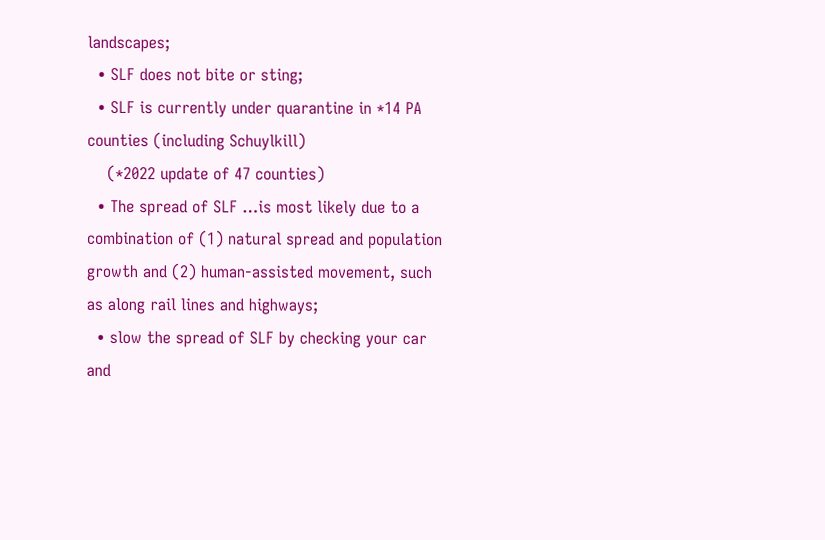landscapes;
  • SLF does not bite or sting;
  • SLF is currently under quarantine in *14 PA counties (including Schuylkill)
    (*2022 update of 47 counties)
  • The spread of SLF …is most likely due to a combination of (1) natural spread and population growth and (2) human-assisted movement, such as along rail lines and highways;
  • slow the spread of SLF by checking your car and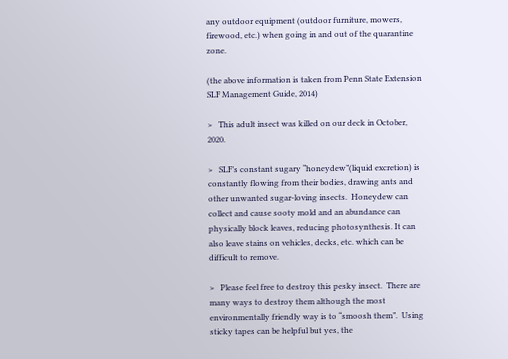any outdoor equipment (outdoor furniture, mowers, firewood, etc.) when going in and out of the quarantine zone.

(the above information is taken from Penn State Extension SLF Management Guide, 2014)

>   This adult insect was killed on our deck in October, 2020.

>   SLF’s constant sugary “honeydew”(liquid excretion) is constantly flowing from their bodies, drawing ants and other unwanted sugar-loving insects.  Honeydew can collect and cause sooty mold and an abundance can physically block leaves, reducing photosynthesis. It can also leave stains on vehicles, decks, etc. which can be difficult to remove.

>   Please feel free to destroy this pesky insect.  There are many ways to destroy them although the most environmentally friendly way is to “smoosh them”.  Using sticky tapes can be helpful but yes, the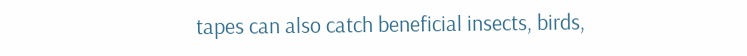tapes can also catch beneficial insects, birds,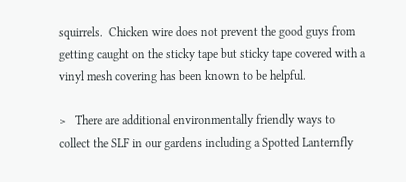squirrels.  Chicken wire does not prevent the good guys from getting caught on the sticky tape but sticky tape covered with a vinyl mesh covering has been known to be helpful.

>   There are additional environmentally friendly ways to collect the SLF in our gardens including a Spotted Lanternfly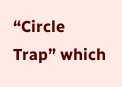“Circle Trap” which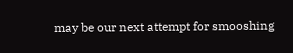may be our next attempt for smooshing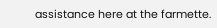assistance here at the farmette.